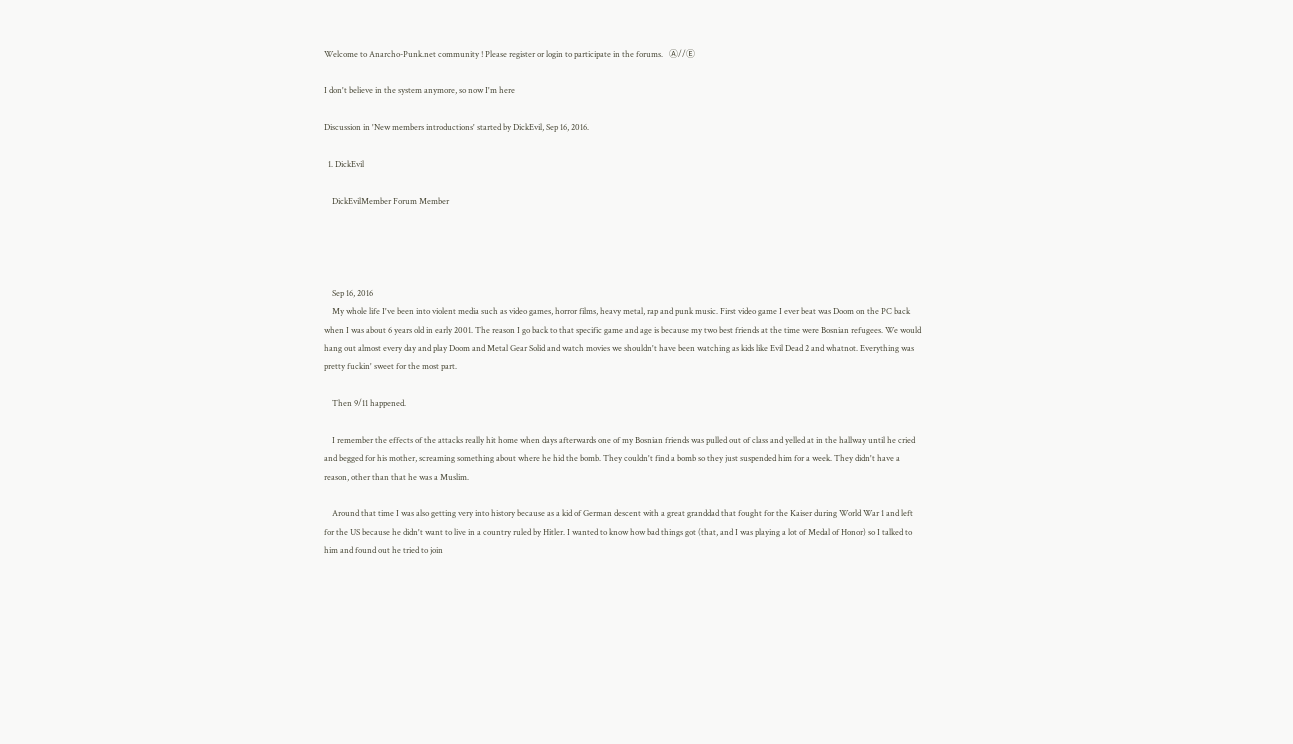Welcome to Anarcho-Punk.net community ! Please register or login to participate in the forums.   Ⓐ//Ⓔ

I don't believe in the system anymore, so now I'm here

Discussion in 'New members introductions' started by DickEvil, Sep 16, 2016.

  1. DickEvil

    DickEvilMember Forum Member




    Sep 16, 2016
    My whole life I've been into violent media such as video games, horror films, heavy metal, rap and punk music. First video game I ever beat was Doom on the PC back when I was about 6 years old in early 2001. The reason I go back to that specific game and age is because my two best friends at the time were Bosnian refugees. We would hang out almost every day and play Doom and Metal Gear Solid and watch movies we shouldn't have been watching as kids like Evil Dead 2 and whatnot. Everything was pretty fuckin' sweet for the most part.

    Then 9/11 happened.

    I remember the effects of the attacks really hit home when days afterwards one of my Bosnian friends was pulled out of class and yelled at in the hallway until he cried and begged for his mother, screaming something about where he hid the bomb. They couldn't find a bomb so they just suspended him for a week. They didn't have a reason, other than that he was a Muslim.

    Around that time I was also getting very into history because as a kid of German descent with a great granddad that fought for the Kaiser during World War 1 and left for the US because he didn't want to live in a country ruled by Hitler. I wanted to know how bad things got (that, and I was playing a lot of Medal of Honor) so I talked to him and found out he tried to join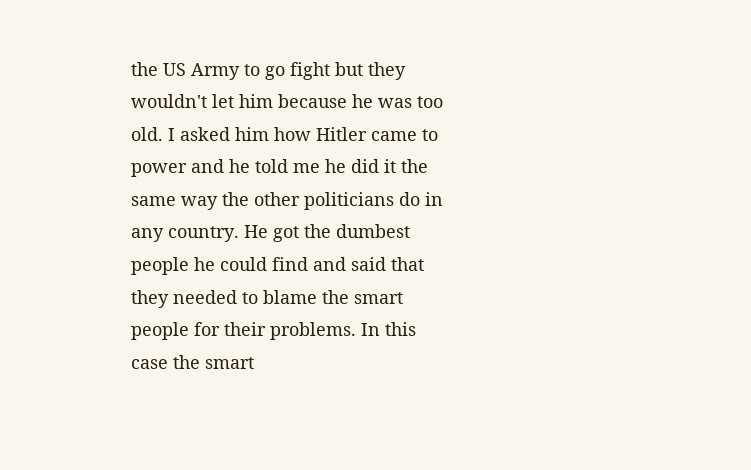the US Army to go fight but they wouldn't let him because he was too old. I asked him how Hitler came to power and he told me he did it the same way the other politicians do in any country. He got the dumbest people he could find and said that they needed to blame the smart people for their problems. In this case the smart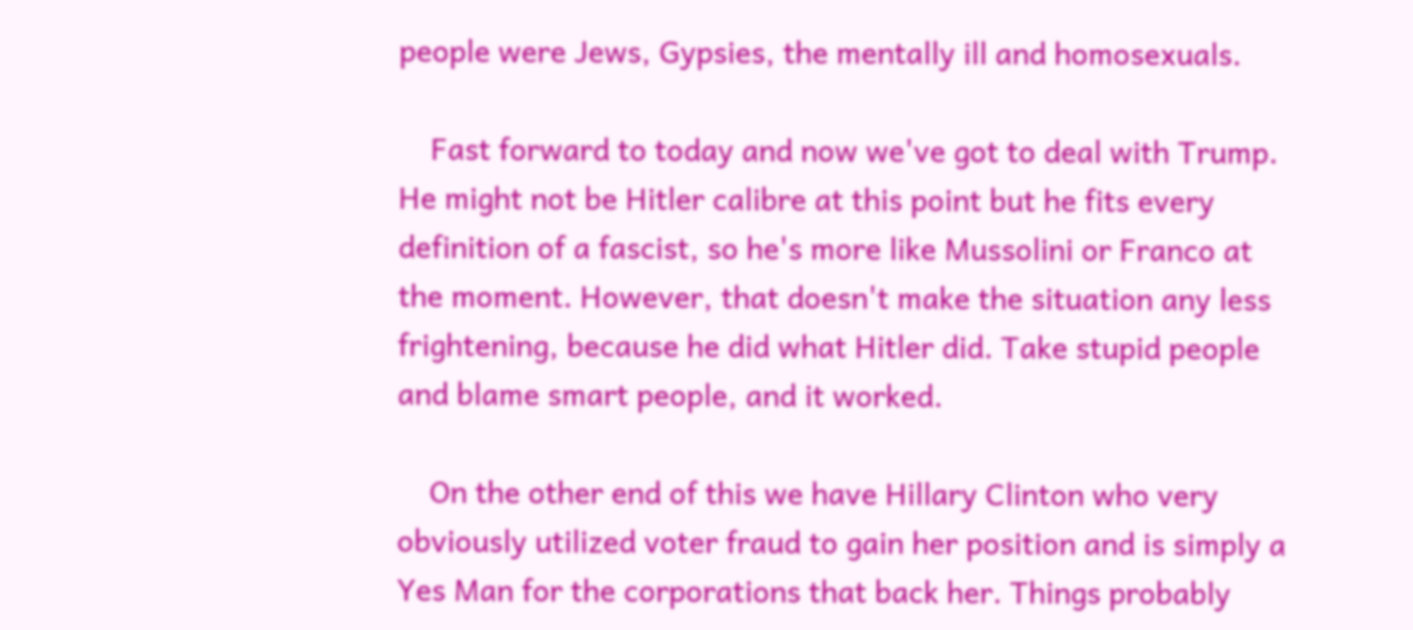people were Jews, Gypsies, the mentally ill and homosexuals.

    Fast forward to today and now we've got to deal with Trump. He might not be Hitler calibre at this point but he fits every definition of a fascist, so he's more like Mussolini or Franco at the moment. However, that doesn't make the situation any less frightening, because he did what Hitler did. Take stupid people and blame smart people, and it worked.

    On the other end of this we have Hillary Clinton who very obviously utilized voter fraud to gain her position and is simply a Yes Man for the corporations that back her. Things probably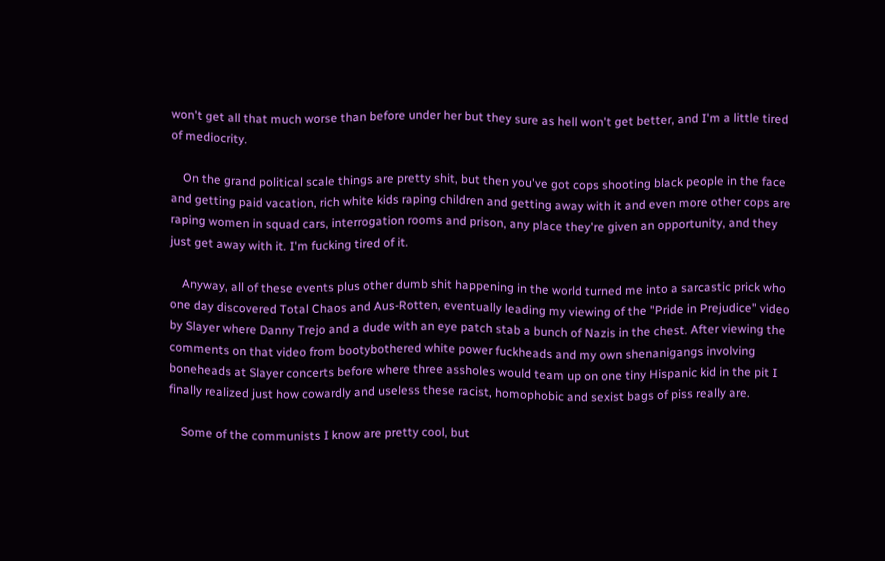won't get all that much worse than before under her but they sure as hell won't get better, and I'm a little tired of mediocrity.

    On the grand political scale things are pretty shit, but then you've got cops shooting black people in the face and getting paid vacation, rich white kids raping children and getting away with it and even more other cops are raping women in squad cars, interrogation rooms and prison, any place they're given an opportunity, and they just get away with it. I'm fucking tired of it.

    Anyway, all of these events plus other dumb shit happening in the world turned me into a sarcastic prick who one day discovered Total Chaos and Aus-Rotten, eventually leading my viewing of the "Pride in Prejudice" video by Slayer where Danny Trejo and a dude with an eye patch stab a bunch of Nazis in the chest. After viewing the comments on that video from bootybothered white power fuckheads and my own shenanigangs involving boneheads at Slayer concerts before where three assholes would team up on one tiny Hispanic kid in the pit I finally realized just how cowardly and useless these racist, homophobic and sexist bags of piss really are.

    Some of the communists I know are pretty cool, but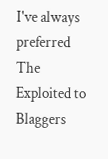I've always preferred The Exploited to Blaggers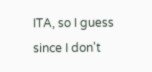ITA, so I guess since I don't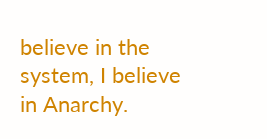believe in the system, I believe in Anarchy.